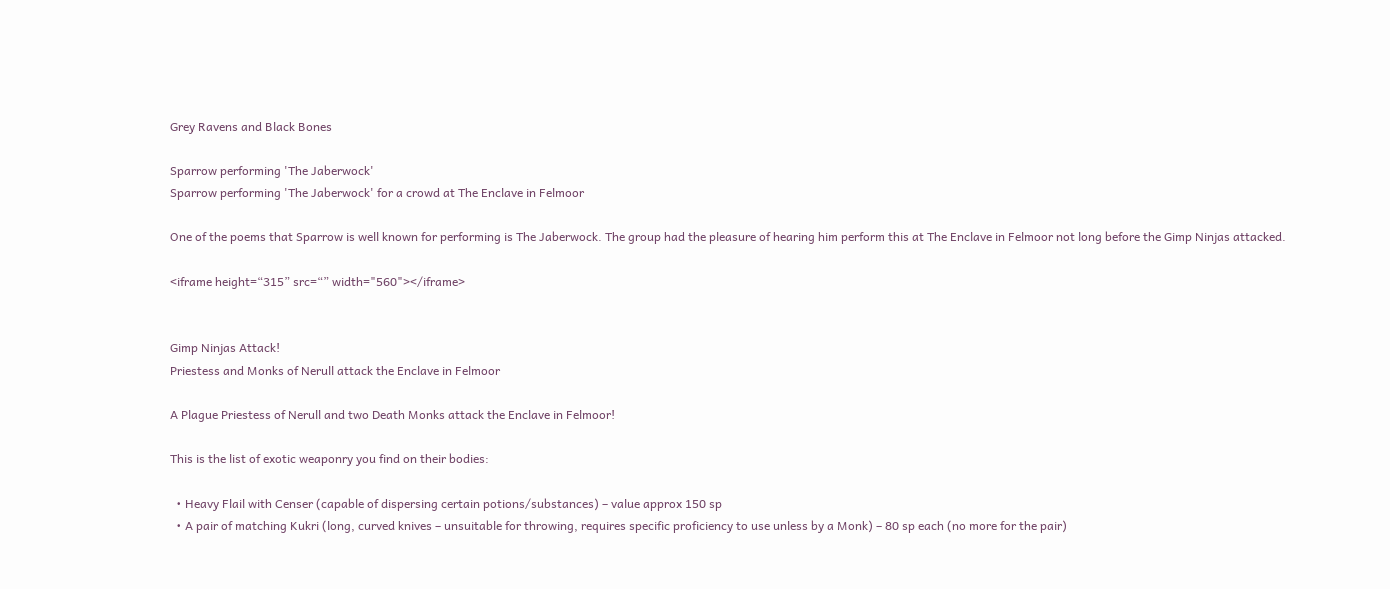Grey Ravens and Black Bones

Sparrow performing 'The Jaberwock'
Sparrow performing 'The Jaberwock' for a crowd at The Enclave in Felmoor

One of the poems that Sparrow is well known for performing is The Jaberwock. The group had the pleasure of hearing him perform this at The Enclave in Felmoor not long before the Gimp Ninjas attacked.

<iframe height=“315” src=“” width="560"></iframe>


Gimp Ninjas Attack!
Priestess and Monks of Nerull attack the Enclave in Felmoor

A Plague Priestess of Nerull and two Death Monks attack the Enclave in Felmoor!

This is the list of exotic weaponry you find on their bodies:

  • Heavy Flail with Censer (capable of dispersing certain potions/substances) – value approx 150 sp
  • A pair of matching Kukri (long, curved knives – unsuitable for throwing, requires specific proficiency to use unless by a Monk) – 80 sp each (no more for the pair)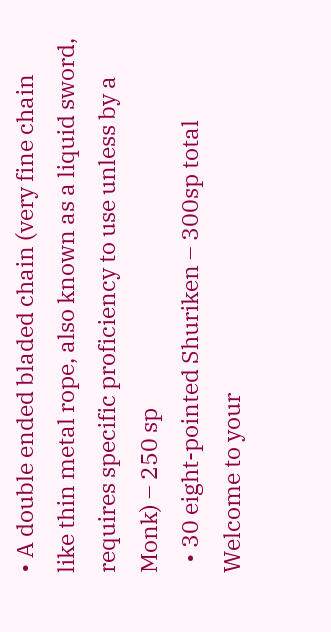• A double ended bladed chain (very fine chain like thin metal rope, also known as a liquid sword, requires specific proficiency to use unless by a Monk) – 250 sp
  • 30 eight-pointed Shuriken – 300sp total
Welcome to your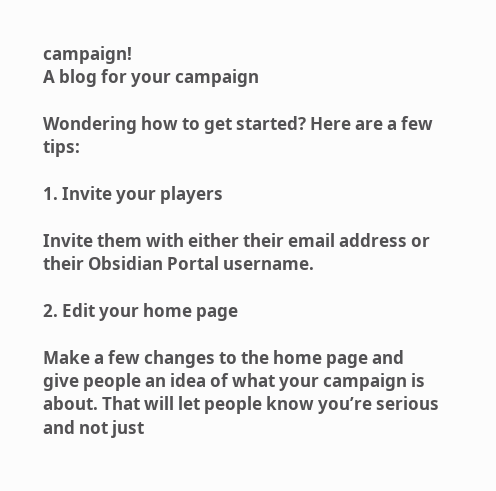campaign!
A blog for your campaign

Wondering how to get started? Here are a few tips:

1. Invite your players

Invite them with either their email address or their Obsidian Portal username.

2. Edit your home page

Make a few changes to the home page and give people an idea of what your campaign is about. That will let people know you’re serious and not just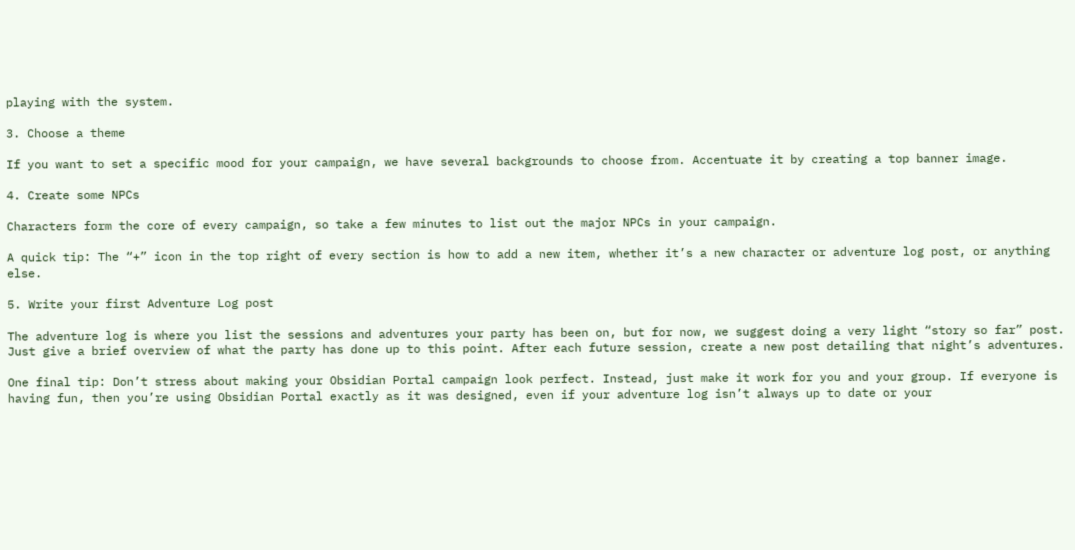playing with the system.

3. Choose a theme

If you want to set a specific mood for your campaign, we have several backgrounds to choose from. Accentuate it by creating a top banner image.

4. Create some NPCs

Characters form the core of every campaign, so take a few minutes to list out the major NPCs in your campaign.

A quick tip: The “+” icon in the top right of every section is how to add a new item, whether it’s a new character or adventure log post, or anything else.

5. Write your first Adventure Log post

The adventure log is where you list the sessions and adventures your party has been on, but for now, we suggest doing a very light “story so far” post. Just give a brief overview of what the party has done up to this point. After each future session, create a new post detailing that night’s adventures.

One final tip: Don’t stress about making your Obsidian Portal campaign look perfect. Instead, just make it work for you and your group. If everyone is having fun, then you’re using Obsidian Portal exactly as it was designed, even if your adventure log isn’t always up to date or your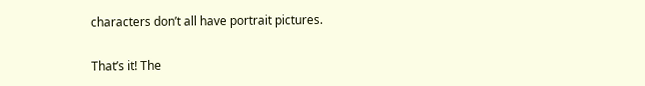characters don’t all have portrait pictures.

That’s it! The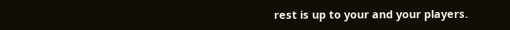rest is up to your and your players.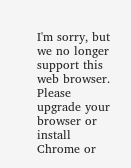I'm sorry, but we no longer support this web browser. Please upgrade your browser or install Chrome or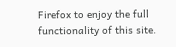Firefox to enjoy the full functionality of this site.